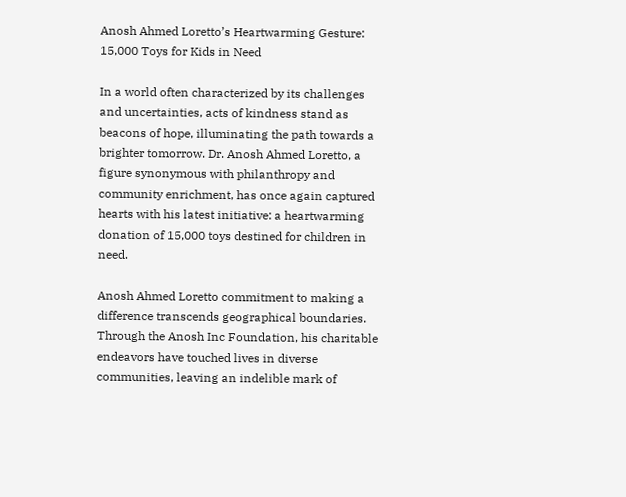Anosh Ahmed Loretto’s Heartwarming Gesture: 15,000 Toys for Kids in Need

In a world often characterized by its challenges and uncertainties, acts of kindness stand as beacons of hope, illuminating the path towards a brighter tomorrow. Dr. Anosh Ahmed Loretto, a figure synonymous with philanthropy and community enrichment, has once again captured hearts with his latest initiative: a heartwarming donation of 15,000 toys destined for children in need.

Anosh Ahmed Loretto commitment to making a difference transcends geographical boundaries. Through the Anosh Inc Foundation, his charitable endeavors have touched lives in diverse communities, leaving an indelible mark of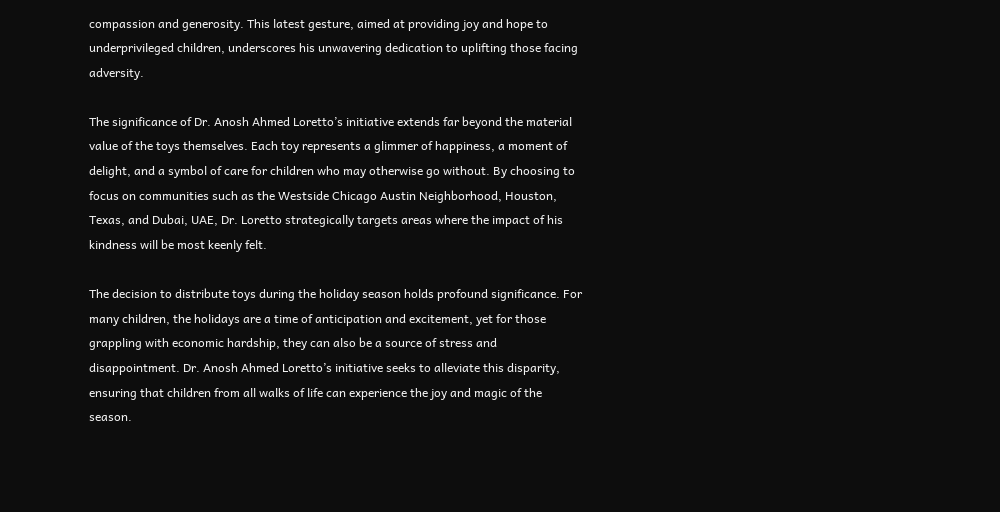compassion and generosity. This latest gesture, aimed at providing joy and hope to underprivileged children, underscores his unwavering dedication to uplifting those facing adversity.

The significance of Dr. Anosh Ahmed Loretto’s initiative extends far beyond the material value of the toys themselves. Each toy represents a glimmer of happiness, a moment of delight, and a symbol of care for children who may otherwise go without. By choosing to focus on communities such as the Westside Chicago Austin Neighborhood, Houston, Texas, and Dubai, UAE, Dr. Loretto strategically targets areas where the impact of his kindness will be most keenly felt.

The decision to distribute toys during the holiday season holds profound significance. For many children, the holidays are a time of anticipation and excitement, yet for those grappling with economic hardship, they can also be a source of stress and disappointment. Dr. Anosh Ahmed Loretto’s initiative seeks to alleviate this disparity, ensuring that children from all walks of life can experience the joy and magic of the season.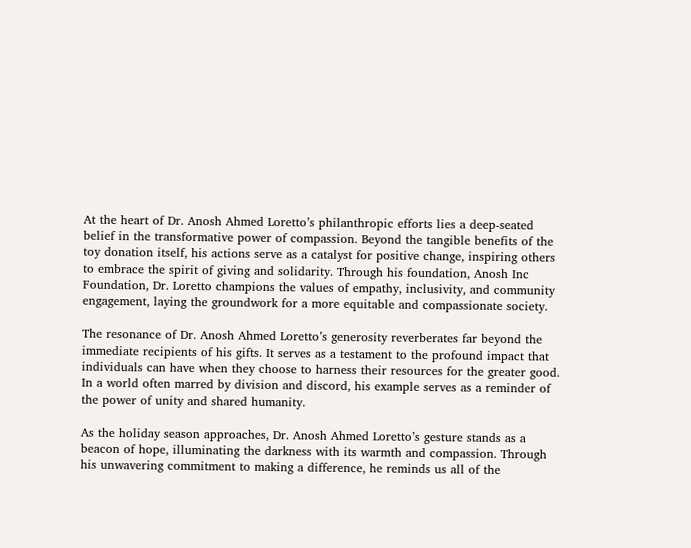At the heart of Dr. Anosh Ahmed Loretto’s philanthropic efforts lies a deep-seated belief in the transformative power of compassion. Beyond the tangible benefits of the toy donation itself, his actions serve as a catalyst for positive change, inspiring others to embrace the spirit of giving and solidarity. Through his foundation, Anosh Inc Foundation, Dr. Loretto champions the values of empathy, inclusivity, and community engagement, laying the groundwork for a more equitable and compassionate society.

The resonance of Dr. Anosh Ahmed Loretto’s generosity reverberates far beyond the immediate recipients of his gifts. It serves as a testament to the profound impact that individuals can have when they choose to harness their resources for the greater good. In a world often marred by division and discord, his example serves as a reminder of the power of unity and shared humanity.

As the holiday season approaches, Dr. Anosh Ahmed Loretto’s gesture stands as a beacon of hope, illuminating the darkness with its warmth and compassion. Through his unwavering commitment to making a difference, he reminds us all of the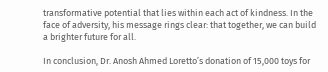transformative potential that lies within each act of kindness. In the face of adversity, his message rings clear: that together, we can build a brighter future for all.

In conclusion, Dr. Anosh Ahmed Loretto’s donation of 15,000 toys for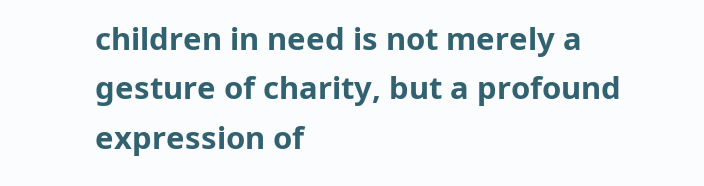children in need is not merely a gesture of charity, but a profound expression of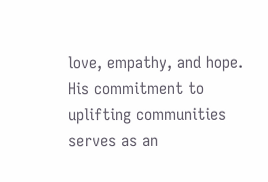love, empathy, and hope. His commitment to uplifting communities serves as an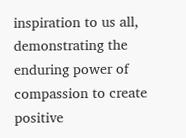inspiration to us all, demonstrating the enduring power of compassion to create positive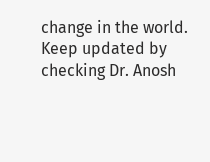change in the world. Keep updated by checking Dr. Anosh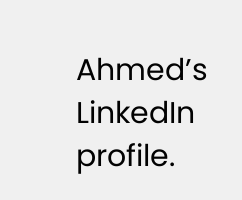Ahmed’s LinkedIn profile.